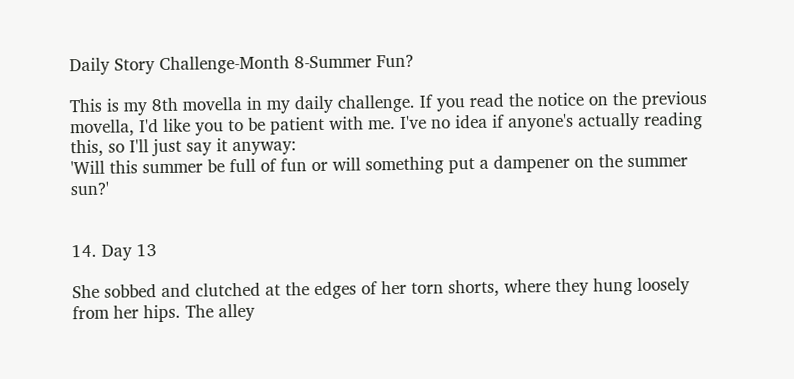Daily Story Challenge-Month 8-Summer Fun?

This is my 8th movella in my daily challenge. If you read the notice on the previous movella, I'd like you to be patient with me. I've no idea if anyone's actually reading this, so I'll just say it anyway:
'Will this summer be full of fun or will something put a dampener on the summer sun?'


14. Day 13

She sobbed and clutched at the edges of her torn shorts, where they hung loosely from her hips. The alley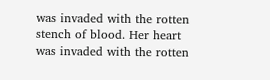was invaded with the rotten stench of blood. Her heart was invaded with the rotten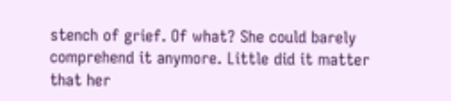stench of grief. Of what? She could barely comprehend it anymore. Little did it matter that her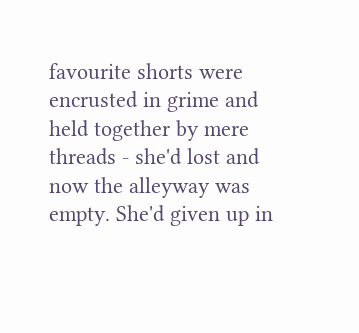favourite shorts were encrusted in grime and held together by mere threads - she'd lost and now the alleyway was empty. She'd given up in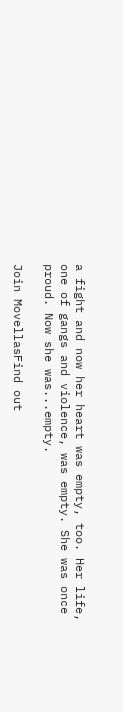a fight and now her heart was empty, too. Her life, one of gangs and violence, was empty. She was once proud. Now she was...empty.

Join MovellasFind out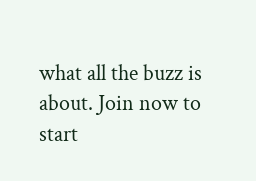what all the buzz is about. Join now to start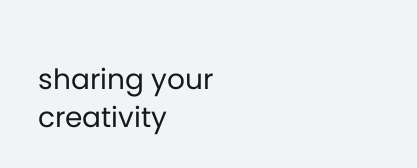sharing your creativity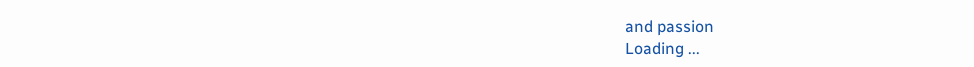and passion
Loading ...